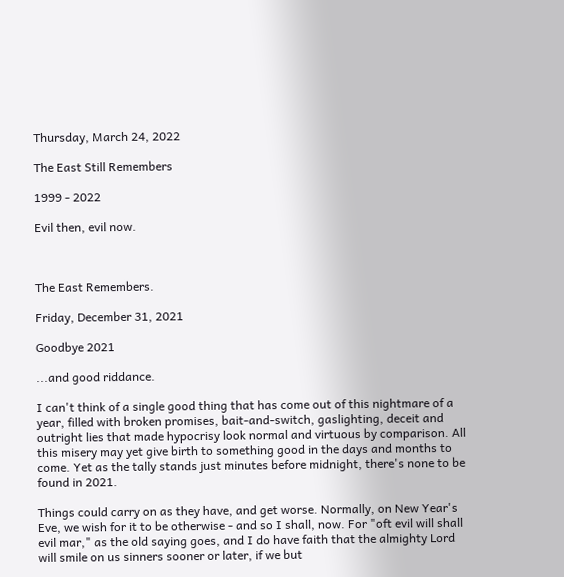Thursday, March 24, 2022

The East Still Remembers

1999 - 2022

Evil then, evil now.



The East Remembers.

Friday, December 31, 2021

Goodbye 2021

...and good riddance.

I can't think of a single good thing that has come out of this nightmare of a year, filled with broken promises, bait-and-switch, gaslighting, deceit and outright lies that made hypocrisy look normal and virtuous by comparison. All this misery may yet give birth to something good in the days and months to come. Yet as the tally stands just minutes before midnight, there's none to be found in 2021.

Things could carry on as they have, and get worse. Normally, on New Year's Eve, we wish for it to be otherwise - and so I shall, now. For "oft evil will shall evil mar," as the old saying goes, and I do have faith that the almighty Lord will smile on us sinners sooner or later, if we but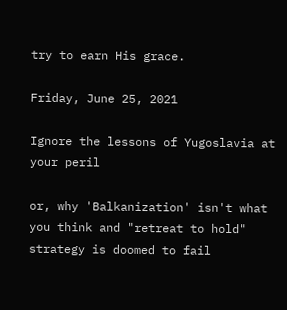try to earn His grace.

Friday, June 25, 2021

Ignore the lessons of Yugoslavia at your peril

or, why 'Balkanization' isn't what you think and "retreat to hold" strategy is doomed to fail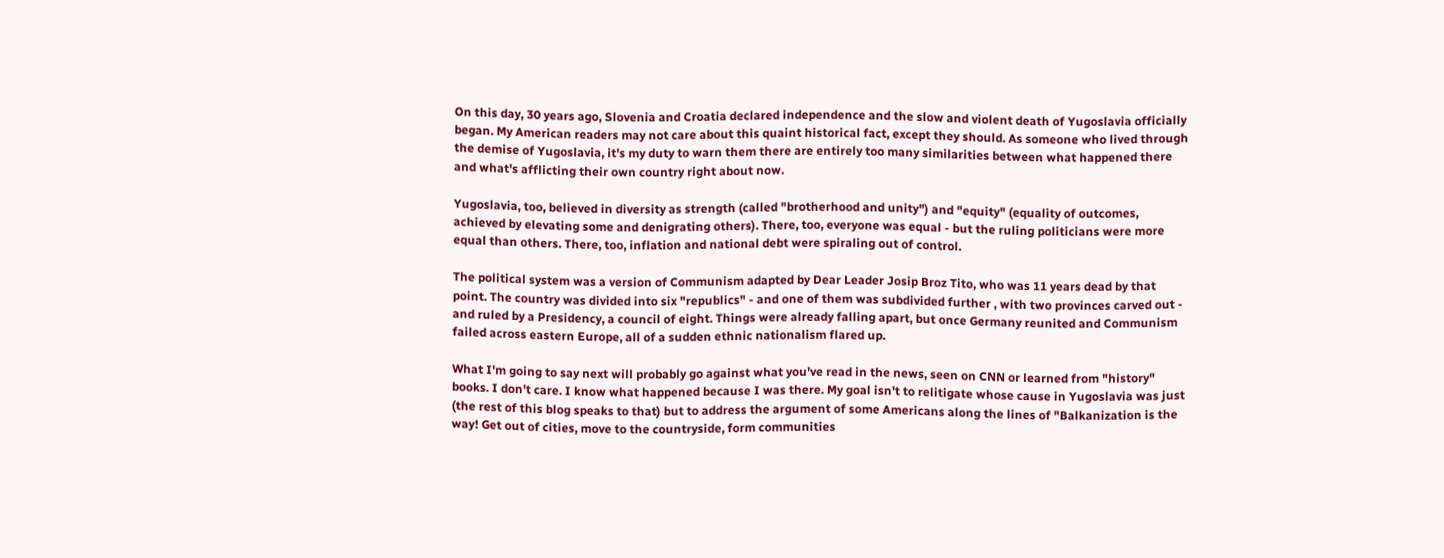On this day, 30 years ago, Slovenia and Croatia declared independence and the slow and violent death of Yugoslavia officially began. My American readers may not care about this quaint historical fact, except they should. As someone who lived through the demise of Yugoslavia, it's my duty to warn them there are entirely too many similarities between what happened there and what's afflicting their own country right about now.

Yugoslavia, too, believed in diversity as strength (called "brotherhood and unity") and "equity" (equality of outcomes, achieved by elevating some and denigrating others). There, too, everyone was equal - but the ruling politicians were more equal than others. There, too, inflation and national debt were spiraling out of control.

The political system was a version of Communism adapted by Dear Leader Josip Broz Tito, who was 11 years dead by that point. The country was divided into six "republics" - and one of them was subdivided further , with two provinces carved out - and ruled by a Presidency, a council of eight. Things were already falling apart, but once Germany reunited and Communism failed across eastern Europe, all of a sudden ethnic nationalism flared up.

What I'm going to say next will probably go against what you've read in the news, seen on CNN or learned from "history" books. I don't care. I know what happened because I was there. My goal isn't to relitigate whose cause in Yugoslavia was just (the rest of this blog speaks to that) but to address the argument of some Americans along the lines of "Balkanization is the way! Get out of cities, move to the countryside, form communities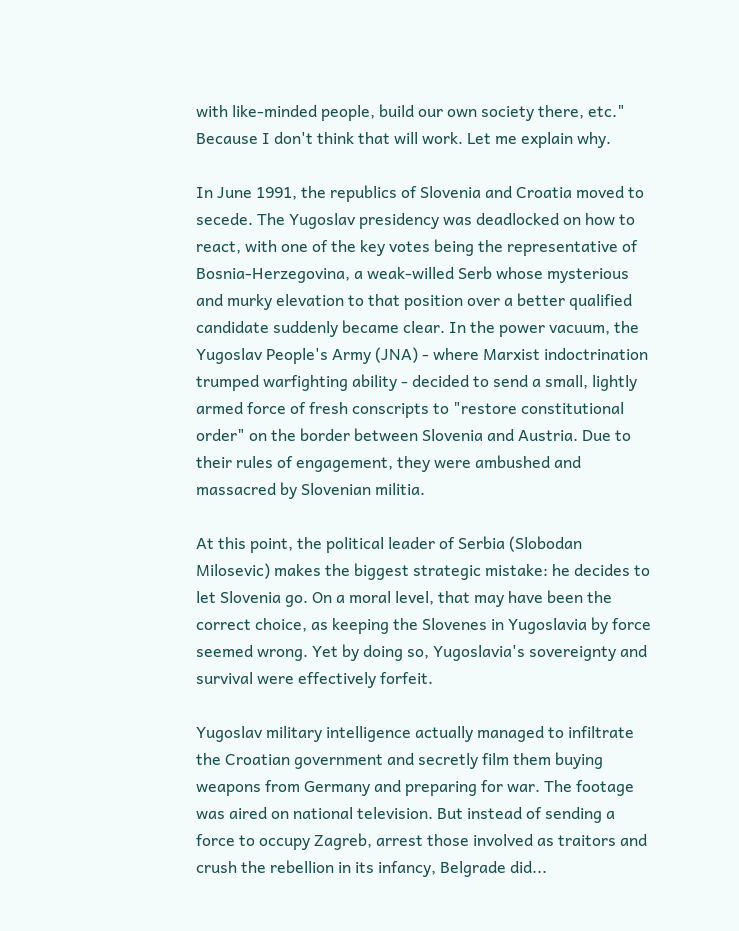with like-minded people, build our own society there, etc." Because I don't think that will work. Let me explain why.

In June 1991, the republics of Slovenia and Croatia moved to secede. The Yugoslav presidency was deadlocked on how to react, with one of the key votes being the representative of Bosnia-Herzegovina, a weak-willed Serb whose mysterious and murky elevation to that position over a better qualified candidate suddenly became clear. In the power vacuum, the Yugoslav People's Army (JNA) - where Marxist indoctrination trumped warfighting ability - decided to send a small, lightly armed force of fresh conscripts to "restore constitutional order" on the border between Slovenia and Austria. Due to their rules of engagement, they were ambushed and massacred by Slovenian militia.

At this point, the political leader of Serbia (Slobodan Milosevic) makes the biggest strategic mistake: he decides to let Slovenia go. On a moral level, that may have been the correct choice, as keeping the Slovenes in Yugoslavia by force seemed wrong. Yet by doing so, Yugoslavia's sovereignty and survival were effectively forfeit.

Yugoslav military intelligence actually managed to infiltrate the Croatian government and secretly film them buying weapons from Germany and preparing for war. The footage was aired on national television. But instead of sending a force to occupy Zagreb, arrest those involved as traitors and crush the rebellion in its infancy, Belgrade did...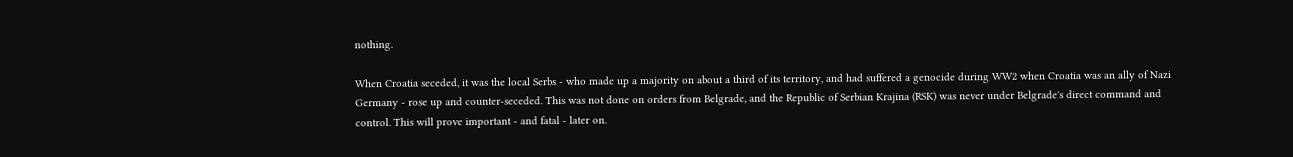nothing.

When Croatia seceded, it was the local Serbs - who made up a majority on about a third of its territory, and had suffered a genocide during WW2 when Croatia was an ally of Nazi Germany - rose up and counter-seceded. This was not done on orders from Belgrade, and the Republic of Serbian Krajina (RSK) was never under Belgrade's direct command and control. This will prove important - and fatal - later on.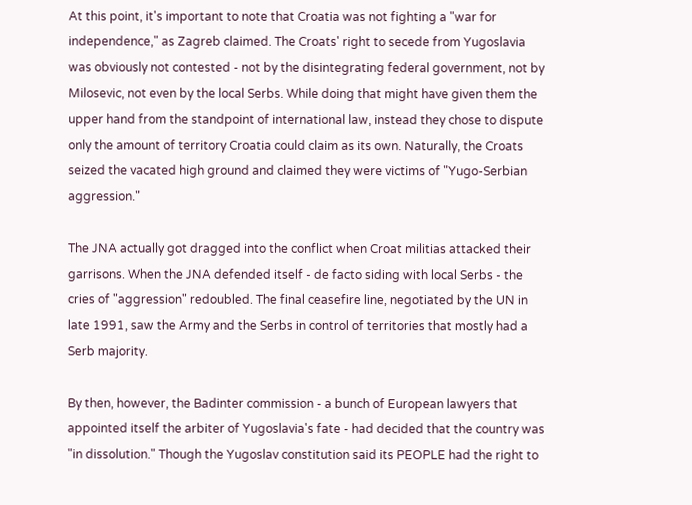At this point, it's important to note that Croatia was not fighting a "war for independence," as Zagreb claimed. The Croats' right to secede from Yugoslavia was obviously not contested - not by the disintegrating federal government, not by Milosevic, not even by the local Serbs. While doing that might have given them the upper hand from the standpoint of international law, instead they chose to dispute only the amount of territory Croatia could claim as its own. Naturally, the Croats seized the vacated high ground and claimed they were victims of "Yugo-Serbian aggression."

The JNA actually got dragged into the conflict when Croat militias attacked their garrisons. When the JNA defended itself - de facto siding with local Serbs - the cries of "aggression" redoubled. The final ceasefire line, negotiated by the UN in late 1991, saw the Army and the Serbs in control of territories that mostly had a Serb majority.

By then, however, the Badinter commission - a bunch of European lawyers that appointed itself the arbiter of Yugoslavia's fate - had decided that the country was "in dissolution." Though the Yugoslav constitution said its PEOPLE had the right to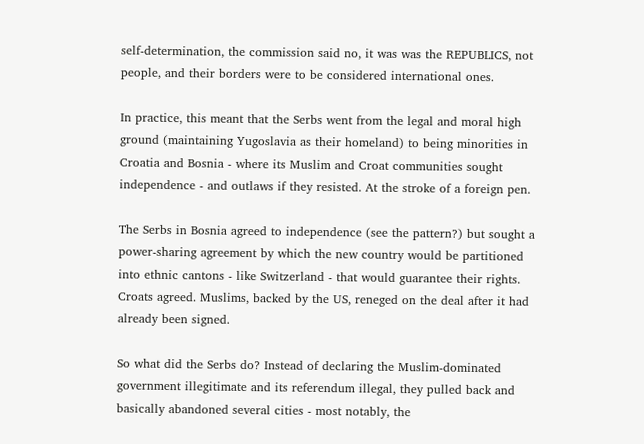self-determination, the commission said no, it was was the REPUBLICS, not people, and their borders were to be considered international ones.

In practice, this meant that the Serbs went from the legal and moral high ground (maintaining Yugoslavia as their homeland) to being minorities in Croatia and Bosnia - where its Muslim and Croat communities sought independence - and outlaws if they resisted. At the stroke of a foreign pen.

The Serbs in Bosnia agreed to independence (see the pattern?) but sought a power-sharing agreement by which the new country would be partitioned into ethnic cantons - like Switzerland - that would guarantee their rights. Croats agreed. Muslims, backed by the US, reneged on the deal after it had already been signed.

So what did the Serbs do? Instead of declaring the Muslim-dominated government illegitimate and its referendum illegal, they pulled back and basically abandoned several cities - most notably, the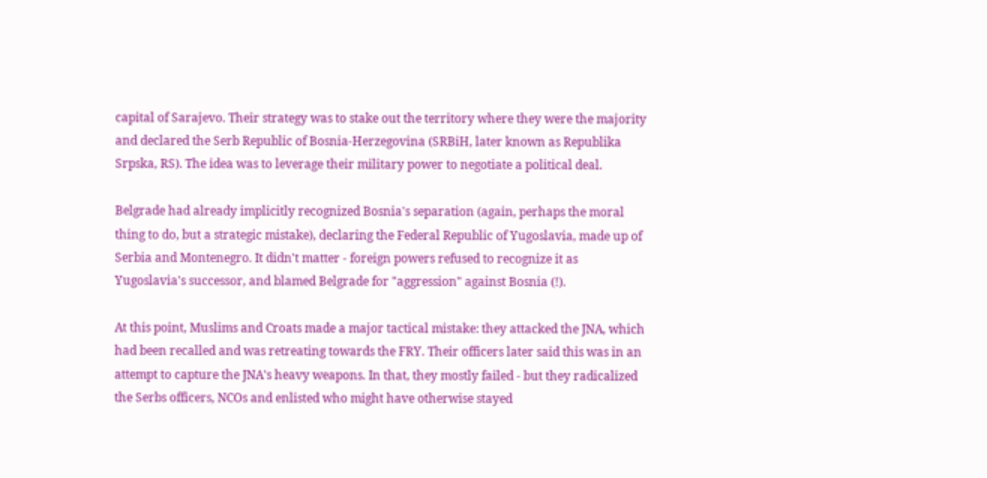capital of Sarajevo. Their strategy was to stake out the territory where they were the majority and declared the Serb Republic of Bosnia-Herzegovina (SRBiH, later known as Republika Srpska, RS). The idea was to leverage their military power to negotiate a political deal.

Belgrade had already implicitly recognized Bosnia's separation (again, perhaps the moral thing to do, but a strategic mistake), declaring the Federal Republic of Yugoslavia, made up of Serbia and Montenegro. It didn't matter - foreign powers refused to recognize it as Yugoslavia's successor, and blamed Belgrade for "aggression" against Bosnia (!).

At this point, Muslims and Croats made a major tactical mistake: they attacked the JNA, which had been recalled and was retreating towards the FRY. Their officers later said this was in an attempt to capture the JNA's heavy weapons. In that, they mostly failed - but they radicalized the Serbs officers, NCOs and enlisted who might have otherwise stayed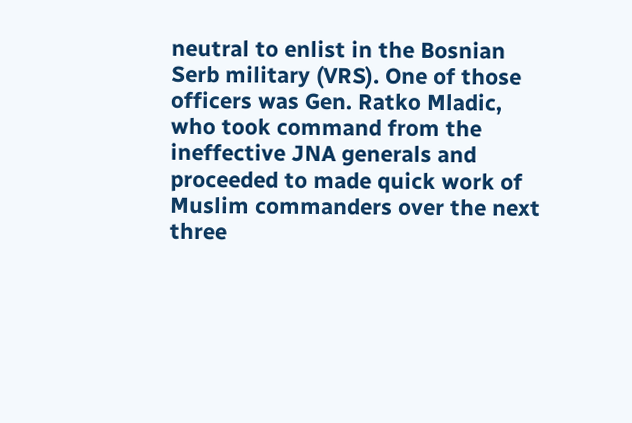neutral to enlist in the Bosnian Serb military (VRS). One of those officers was Gen. Ratko Mladic, who took command from the ineffective JNA generals and proceeded to made quick work of Muslim commanders over the next three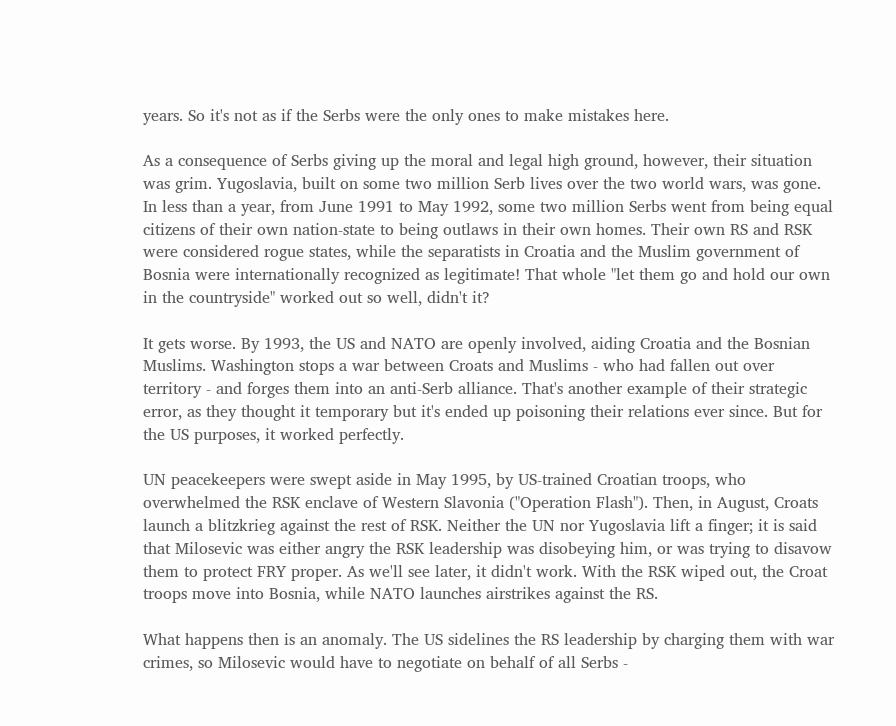years. So it's not as if the Serbs were the only ones to make mistakes here.

As a consequence of Serbs giving up the moral and legal high ground, however, their situation was grim. Yugoslavia, built on some two million Serb lives over the two world wars, was gone. In less than a year, from June 1991 to May 1992, some two million Serbs went from being equal citizens of their own nation-state to being outlaws in their own homes. Their own RS and RSK were considered rogue states, while the separatists in Croatia and the Muslim government of Bosnia were internationally recognized as legitimate! That whole "let them go and hold our own in the countryside" worked out so well, didn't it?

It gets worse. By 1993, the US and NATO are openly involved, aiding Croatia and the Bosnian Muslims. Washington stops a war between Croats and Muslims - who had fallen out over territory - and forges them into an anti-Serb alliance. That's another example of their strategic error, as they thought it temporary but it's ended up poisoning their relations ever since. But for the US purposes, it worked perfectly.

UN peacekeepers were swept aside in May 1995, by US-trained Croatian troops, who overwhelmed the RSK enclave of Western Slavonia ("Operation Flash"). Then, in August, Croats launch a blitzkrieg against the rest of RSK. Neither the UN nor Yugoslavia lift a finger; it is said that Milosevic was either angry the RSK leadership was disobeying him, or was trying to disavow them to protect FRY proper. As we'll see later, it didn't work. With the RSK wiped out, the Croat troops move into Bosnia, while NATO launches airstrikes against the RS.

What happens then is an anomaly. The US sidelines the RS leadership by charging them with war crimes, so Milosevic would have to negotiate on behalf of all Serbs -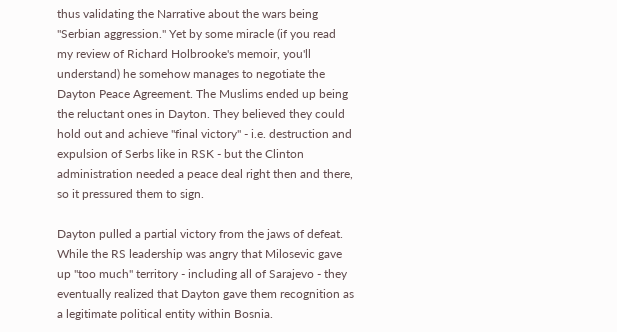thus validating the Narrative about the wars being "Serbian aggression." Yet by some miracle (if you read my review of Richard Holbrooke's memoir, you'll understand) he somehow manages to negotiate the Dayton Peace Agreement. The Muslims ended up being the reluctant ones in Dayton. They believed they could hold out and achieve "final victory" - i.e. destruction and expulsion of Serbs like in RSK - but the Clinton administration needed a peace deal right then and there, so it pressured them to sign.

Dayton pulled a partial victory from the jaws of defeat. While the RS leadership was angry that Milosevic gave up "too much" territory - including all of Sarajevo - they eventually realized that Dayton gave them recognition as a legitimate political entity within Bosnia.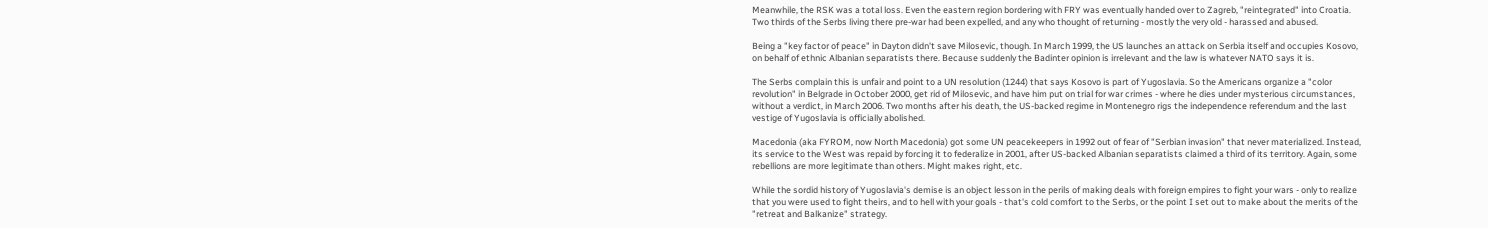Meanwhile, the RSK was a total loss. Even the eastern region bordering with FRY was eventually handed over to Zagreb, "reintegrated" into Croatia. Two thirds of the Serbs living there pre-war had been expelled, and any who thought of returning - mostly the very old - harassed and abused.

Being a "key factor of peace" in Dayton didn't save Milosevic, though. In March 1999, the US launches an attack on Serbia itself and occupies Kosovo, on behalf of ethnic Albanian separatists there. Because suddenly the Badinter opinion is irrelevant and the law is whatever NATO says it is.

The Serbs complain this is unfair and point to a UN resolution (1244) that says Kosovo is part of Yugoslavia. So the Americans organize a "color revolution" in Belgrade in October 2000, get rid of Milosevic, and have him put on trial for war crimes - where he dies under mysterious circumstances, without a verdict, in March 2006. Two months after his death, the US-backed regime in Montenegro rigs the independence referendum and the last vestige of Yugoslavia is officially abolished.

Macedonia (aka FYROM, now North Macedonia) got some UN peacekeepers in 1992 out of fear of "Serbian invasion" that never materialized. Instead, its service to the West was repaid by forcing it to federalize in 2001, after US-backed Albanian separatists claimed a third of its territory. Again, some rebellions are more legitimate than others. Might makes right, etc.

While the sordid history of Yugoslavia's demise is an object lesson in the perils of making deals with foreign empires to fight your wars - only to realize that you were used to fight theirs, and to hell with your goals - that's cold comfort to the Serbs, or the point I set out to make about the merits of the "retreat and Balkanize" strategy.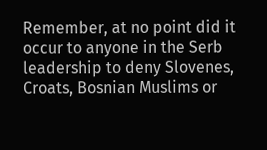Remember, at no point did it occur to anyone in the Serb leadership to deny Slovenes, Croats, Bosnian Muslims or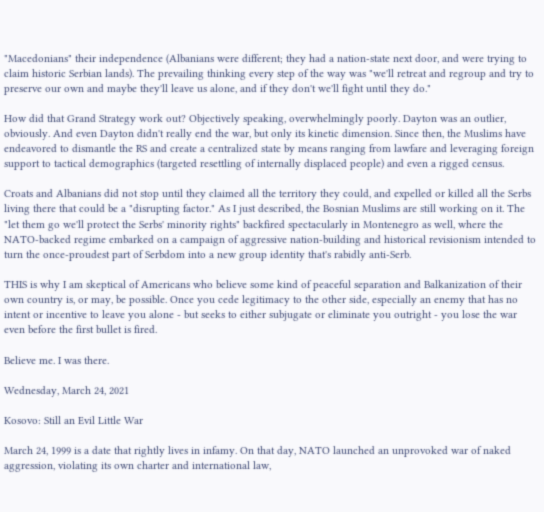"Macedonians" their independence (Albanians were different; they had a nation-state next door, and were trying to claim historic Serbian lands). The prevailing thinking every step of the way was "we'll retreat and regroup and try to preserve our own and maybe they'll leave us alone, and if they don't we'll fight until they do."

How did that Grand Strategy work out? Objectively speaking, overwhelmingly poorly. Dayton was an outlier, obviously. And even Dayton didn't really end the war, but only its kinetic dimension. Since then, the Muslims have endeavored to dismantle the RS and create a centralized state by means ranging from lawfare and leveraging foreign support to tactical demographics (targeted resettling of internally displaced people) and even a rigged census.

Croats and Albanians did not stop until they claimed all the territory they could, and expelled or killed all the Serbs living there that could be a "disrupting factor." As I just described, the Bosnian Muslims are still working on it. The "let them go we'll protect the Serbs' minority rights" backfired spectacularly in Montenegro as well, where the NATO-backed regime embarked on a campaign of aggressive nation-building and historical revisionism intended to turn the once-proudest part of Serbdom into a new group identity that's rabidly anti-Serb.

THIS is why I am skeptical of Americans who believe some kind of peaceful separation and Balkanization of their own country is, or may, be possible. Once you cede legitimacy to the other side, especially an enemy that has no intent or incentive to leave you alone - but seeks to either subjugate or eliminate you outright - you lose the war even before the first bullet is fired.

Believe me. I was there.

Wednesday, March 24, 2021

Kosovo: Still an Evil Little War

March 24, 1999 is a date that rightly lives in infamy. On that day, NATO launched an unprovoked war of naked aggression, violating its own charter and international law,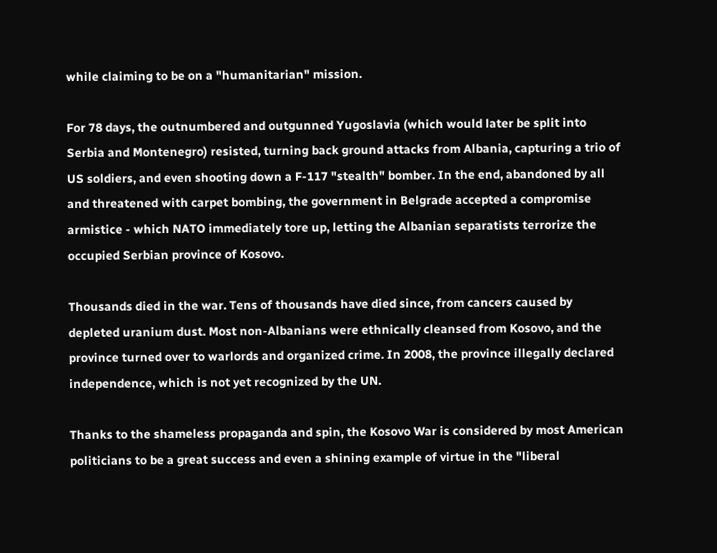while claiming to be on a "humanitarian" mission.

For 78 days, the outnumbered and outgunned Yugoslavia (which would later be split into Serbia and Montenegro) resisted, turning back ground attacks from Albania, capturing a trio of US soldiers, and even shooting down a F-117 "stealth" bomber. In the end, abandoned by all and threatened with carpet bombing, the government in Belgrade accepted a compromise armistice - which NATO immediately tore up, letting the Albanian separatists terrorize the occupied Serbian province of Kosovo.

Thousands died in the war. Tens of thousands have died since, from cancers caused by depleted uranium dust. Most non-Albanians were ethnically cleansed from Kosovo, and the province turned over to warlords and organized crime. In 2008, the province illegally declared independence, which is not yet recognized by the UN.

Thanks to the shameless propaganda and spin, the Kosovo War is considered by most American politicians to be a great success and even a shining example of virtue in the "liberal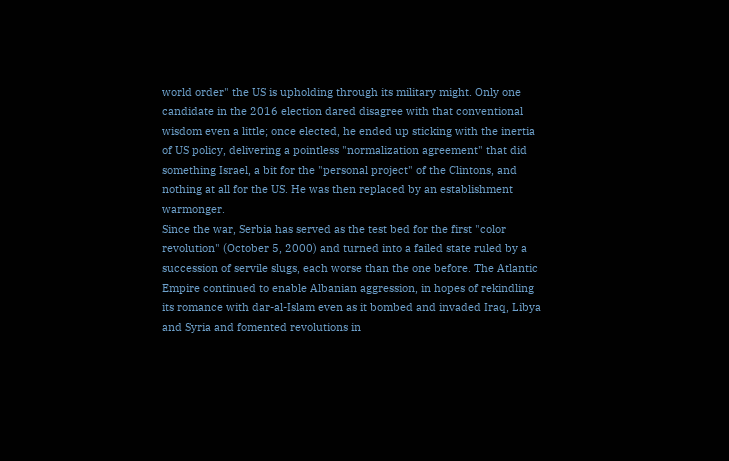world order" the US is upholding through its military might. Only one candidate in the 2016 election dared disagree with that conventional wisdom even a little; once elected, he ended up sticking with the inertia of US policy, delivering a pointless "normalization agreement" that did something Israel, a bit for the "personal project" of the Clintons, and nothing at all for the US. He was then replaced by an establishment warmonger.
Since the war, Serbia has served as the test bed for the first "color revolution" (October 5, 2000) and turned into a failed state ruled by a succession of servile slugs, each worse than the one before. The Atlantic Empire continued to enable Albanian aggression, in hopes of rekindling its romance with dar-al-Islam even as it bombed and invaded Iraq, Libya and Syria and fomented revolutions in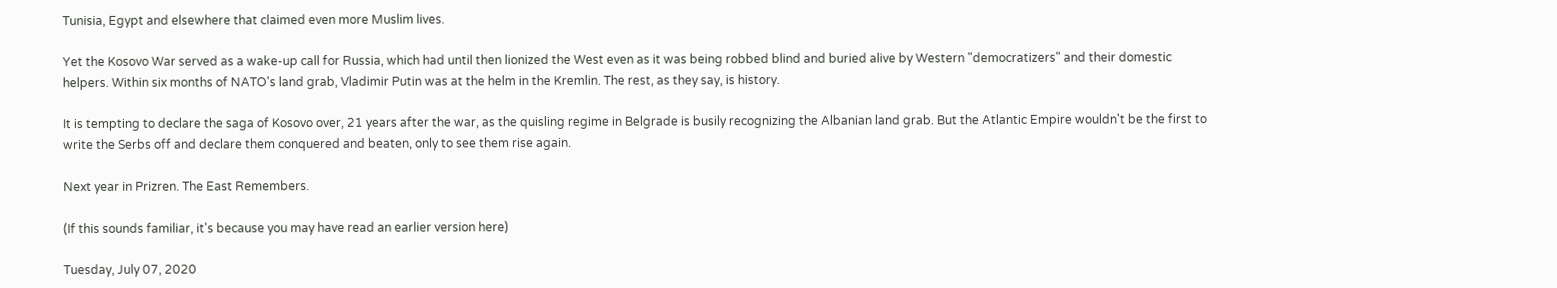Tunisia, Egypt and elsewhere that claimed even more Muslim lives.

Yet the Kosovo War served as a wake-up call for Russia, which had until then lionized the West even as it was being robbed blind and buried alive by Western "democratizers" and their domestic helpers. Within six months of NATO's land grab, Vladimir Putin was at the helm in the Kremlin. The rest, as they say, is history.

It is tempting to declare the saga of Kosovo over, 21 years after the war, as the quisling regime in Belgrade is busily recognizing the Albanian land grab. But the Atlantic Empire wouldn't be the first to write the Serbs off and declare them conquered and beaten, only to see them rise again.

Next year in Prizren. The East Remembers.

(If this sounds familiar, it's because you may have read an earlier version here)

Tuesday, July 07, 2020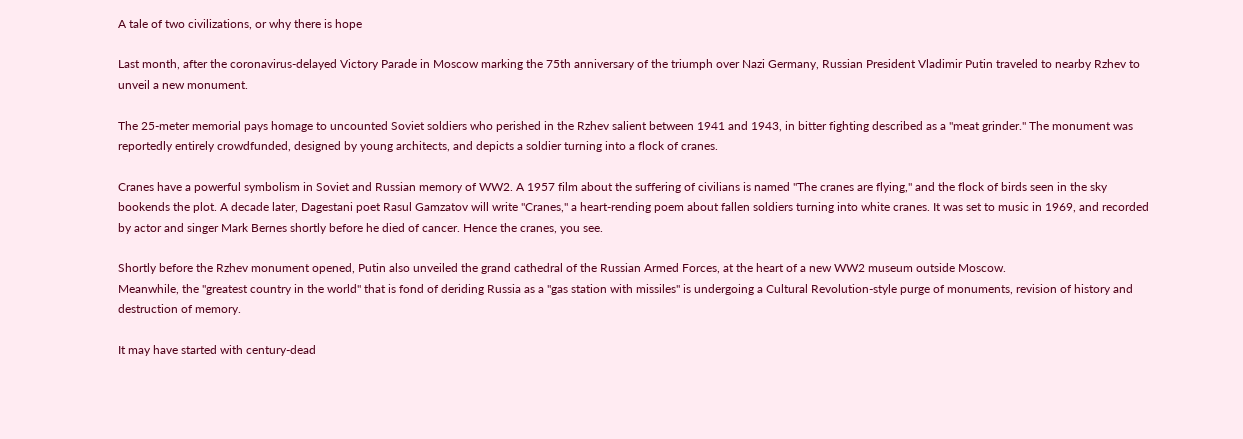A tale of two civilizations, or why there is hope

Last month, after the coronavirus-delayed Victory Parade in Moscow marking the 75th anniversary of the triumph over Nazi Germany, Russian President Vladimir Putin traveled to nearby Rzhev to unveil a new monument.

The 25-meter memorial pays homage to uncounted Soviet soldiers who perished in the Rzhev salient between 1941 and 1943, in bitter fighting described as a "meat grinder." The monument was reportedly entirely crowdfunded, designed by young architects, and depicts a soldier turning into a flock of cranes.

Cranes have a powerful symbolism in Soviet and Russian memory of WW2. A 1957 film about the suffering of civilians is named "The cranes are flying," and the flock of birds seen in the sky bookends the plot. A decade later, Dagestani poet Rasul Gamzatov will write "Cranes," a heart-rending poem about fallen soldiers turning into white cranes. It was set to music in 1969, and recorded by actor and singer Mark Bernes shortly before he died of cancer. Hence the cranes, you see.

Shortly before the Rzhev monument opened, Putin also unveiled the grand cathedral of the Russian Armed Forces, at the heart of a new WW2 museum outside Moscow.
Meanwhile, the "greatest country in the world" that is fond of deriding Russia as a "gas station with missiles" is undergoing a Cultural Revolution-style purge of monuments, revision of history and destruction of memory.

It may have started with century-dead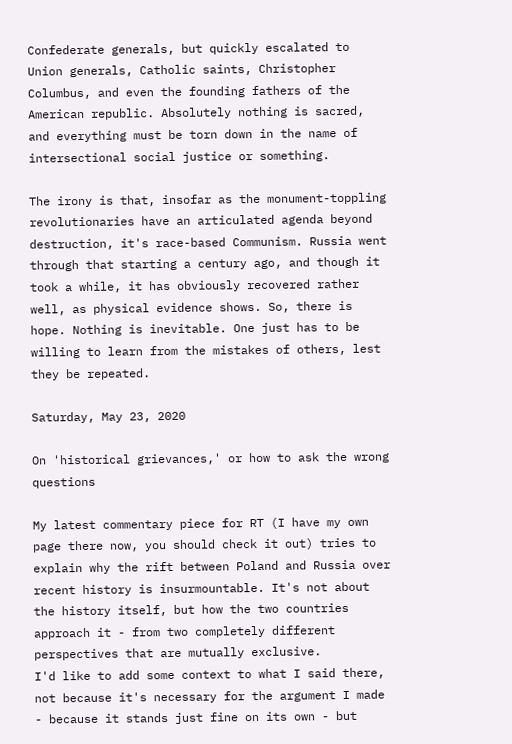Confederate generals, but quickly escalated to Union generals, Catholic saints, Christopher Columbus, and even the founding fathers of the American republic. Absolutely nothing is sacred, and everything must be torn down in the name of intersectional social justice or something.

The irony is that, insofar as the monument-toppling revolutionaries have an articulated agenda beyond destruction, it's race-based Communism. Russia went through that starting a century ago, and though it took a while, it has obviously recovered rather well, as physical evidence shows. So, there is hope. Nothing is inevitable. One just has to be willing to learn from the mistakes of others, lest they be repeated.

Saturday, May 23, 2020

On 'historical grievances,' or how to ask the wrong questions

My latest commentary piece for RT (I have my own page there now, you should check it out) tries to explain why the rift between Poland and Russia over recent history is insurmountable. It's not about the history itself, but how the two countries approach it - from two completely different perspectives that are mutually exclusive.
I'd like to add some context to what I said there, not because it's necessary for the argument I made - because it stands just fine on its own - but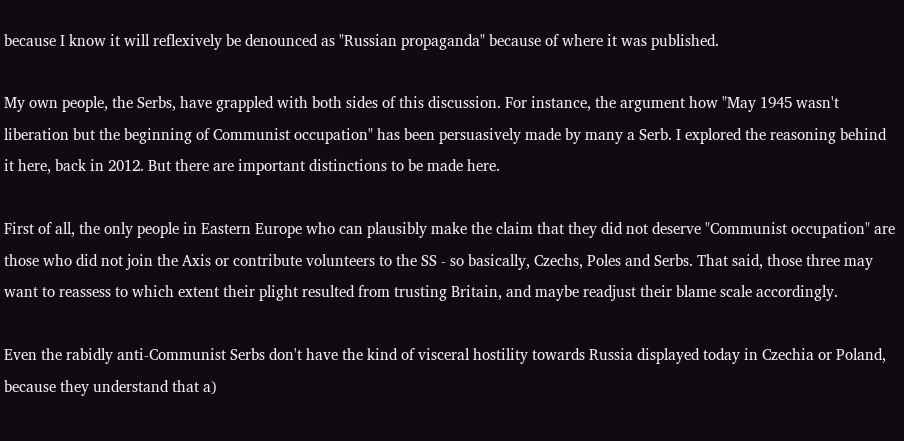because I know it will reflexively be denounced as "Russian propaganda" because of where it was published.

My own people, the Serbs, have grappled with both sides of this discussion. For instance, the argument how "May 1945 wasn't liberation but the beginning of Communist occupation" has been persuasively made by many a Serb. I explored the reasoning behind it here, back in 2012. But there are important distinctions to be made here.

First of all, the only people in Eastern Europe who can plausibly make the claim that they did not deserve "Communist occupation" are those who did not join the Axis or contribute volunteers to the SS - so basically, Czechs, Poles and Serbs. That said, those three may want to reassess to which extent their plight resulted from trusting Britain, and maybe readjust their blame scale accordingly.

Even the rabidly anti-Communist Serbs don't have the kind of visceral hostility towards Russia displayed today in Czechia or Poland, because they understand that a)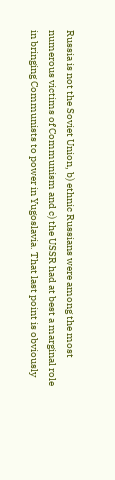Russia is not the Soviet Union, b) ethnic Russians were among the most numerous victims of Communism and c) the USSR had at best a marginal role in bringing Communists to power in Yugoslavia. That last point is obviously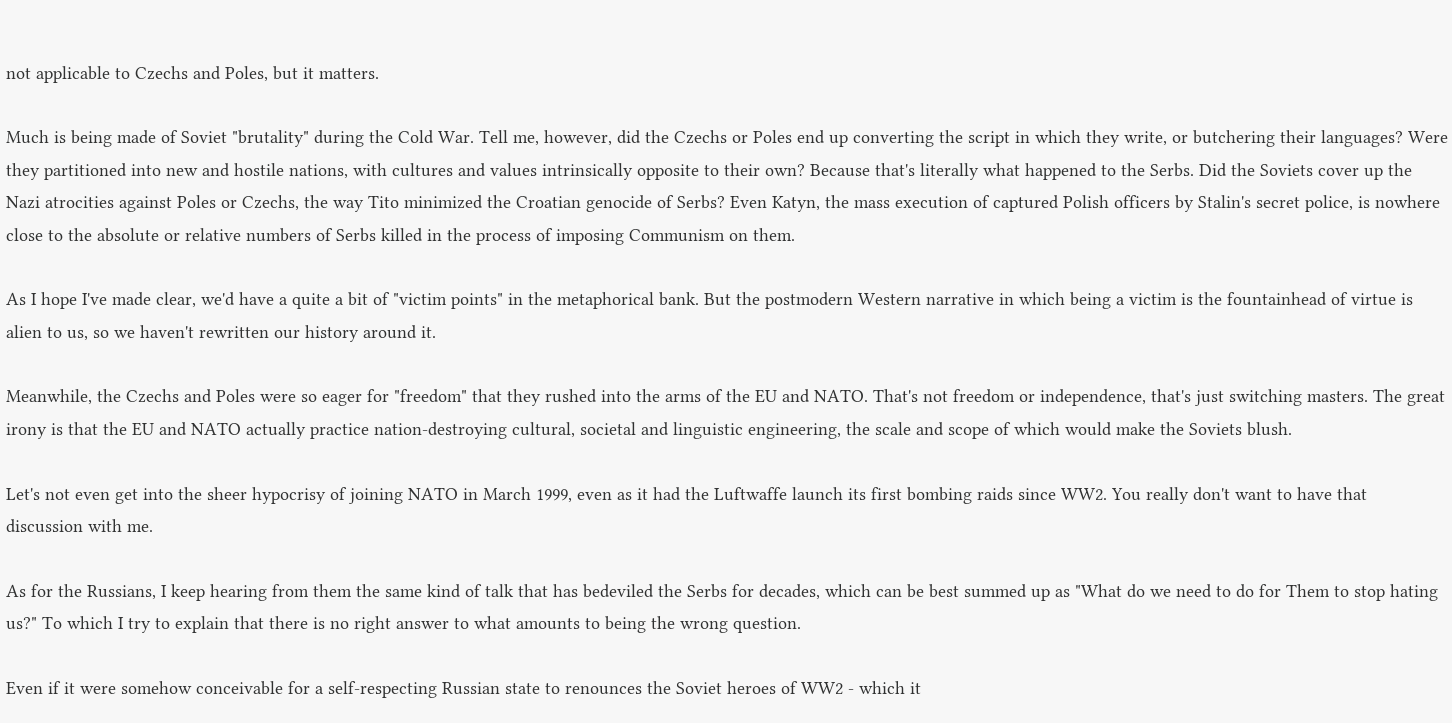not applicable to Czechs and Poles, but it matters.

Much is being made of Soviet "brutality" during the Cold War. Tell me, however, did the Czechs or Poles end up converting the script in which they write, or butchering their languages? Were they partitioned into new and hostile nations, with cultures and values intrinsically opposite to their own? Because that's literally what happened to the Serbs. Did the Soviets cover up the Nazi atrocities against Poles or Czechs, the way Tito minimized the Croatian genocide of Serbs? Even Katyn, the mass execution of captured Polish officers by Stalin's secret police, is nowhere close to the absolute or relative numbers of Serbs killed in the process of imposing Communism on them.

As I hope I've made clear, we'd have a quite a bit of "victim points" in the metaphorical bank. But the postmodern Western narrative in which being a victim is the fountainhead of virtue is alien to us, so we haven't rewritten our history around it.

Meanwhile, the Czechs and Poles were so eager for "freedom" that they rushed into the arms of the EU and NATO. That's not freedom or independence, that's just switching masters. The great irony is that the EU and NATO actually practice nation-destroying cultural, societal and linguistic engineering, the scale and scope of which would make the Soviets blush.

Let's not even get into the sheer hypocrisy of joining NATO in March 1999, even as it had the Luftwaffe launch its first bombing raids since WW2. You really don't want to have that discussion with me.

As for the Russians, I keep hearing from them the same kind of talk that has bedeviled the Serbs for decades, which can be best summed up as "What do we need to do for Them to stop hating us?" To which I try to explain that there is no right answer to what amounts to being the wrong question.

Even if it were somehow conceivable for a self-respecting Russian state to renounces the Soviet heroes of WW2 - which it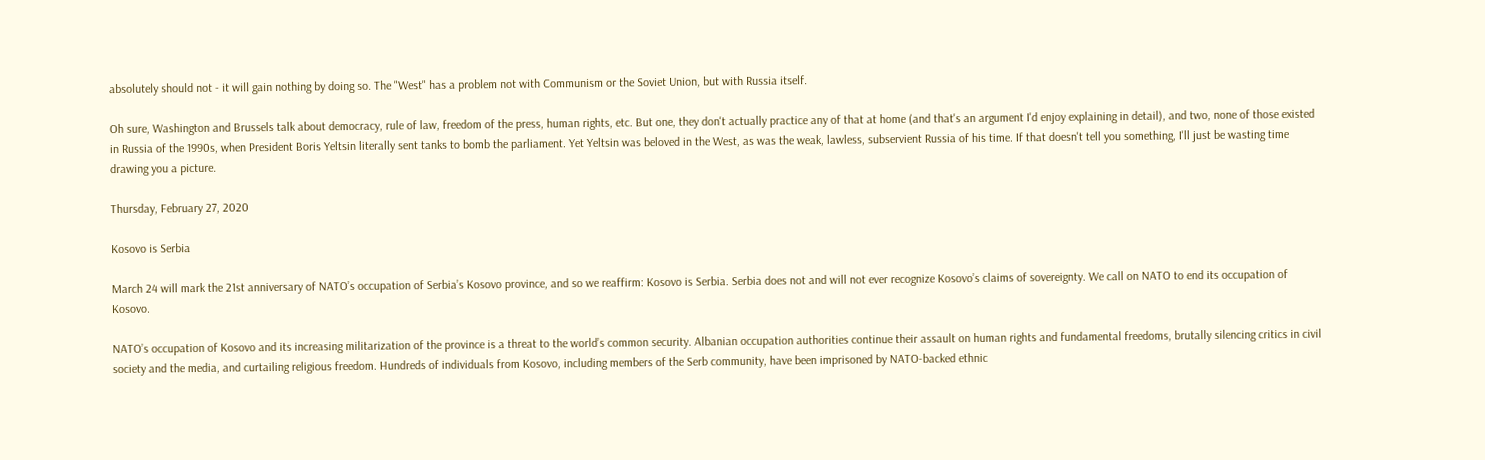absolutely should not - it will gain nothing by doing so. The "West" has a problem not with Communism or the Soviet Union, but with Russia itself.

Oh sure, Washington and Brussels talk about democracy, rule of law, freedom of the press, human rights, etc. But one, they don't actually practice any of that at home (and that's an argument I'd enjoy explaining in detail), and two, none of those existed in Russia of the 1990s, when President Boris Yeltsin literally sent tanks to bomb the parliament. Yet Yeltsin was beloved in the West, as was the weak, lawless, subservient Russia of his time. If that doesn't tell you something, I'll just be wasting time drawing you a picture.

Thursday, February 27, 2020

Kosovo is Serbia

March 24 will mark the 21st anniversary of NATO’s occupation of Serbia’s Kosovo province, and so we reaffirm: Kosovo is Serbia. Serbia does not and will not ever recognize Kosovo’s claims of sovereignty. We call on NATO to end its occupation of Kosovo.

NATO’s occupation of Kosovo and its increasing militarization of the province is a threat to the world’s common security. Albanian occupation authorities continue their assault on human rights and fundamental freedoms, brutally silencing critics in civil society and the media, and curtailing religious freedom. Hundreds of individuals from Kosovo, including members of the Serb community, have been imprisoned by NATO-backed ethnic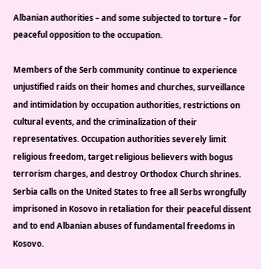Albanian authorities – and some subjected to torture – for peaceful opposition to the occupation.

Members of the Serb community continue to experience unjustified raids on their homes and churches, surveillance and intimidation by occupation authorities, restrictions on cultural events, and the criminalization of their representatives. Occupation authorities severely limit religious freedom, target religious believers with bogus terrorism charges, and destroy Orthodox Church shrines. Serbia calls on the United States to free all Serbs wrongfully imprisoned in Kosovo in retaliation for their peaceful dissent and to end Albanian abuses of fundamental freedoms in Kosovo.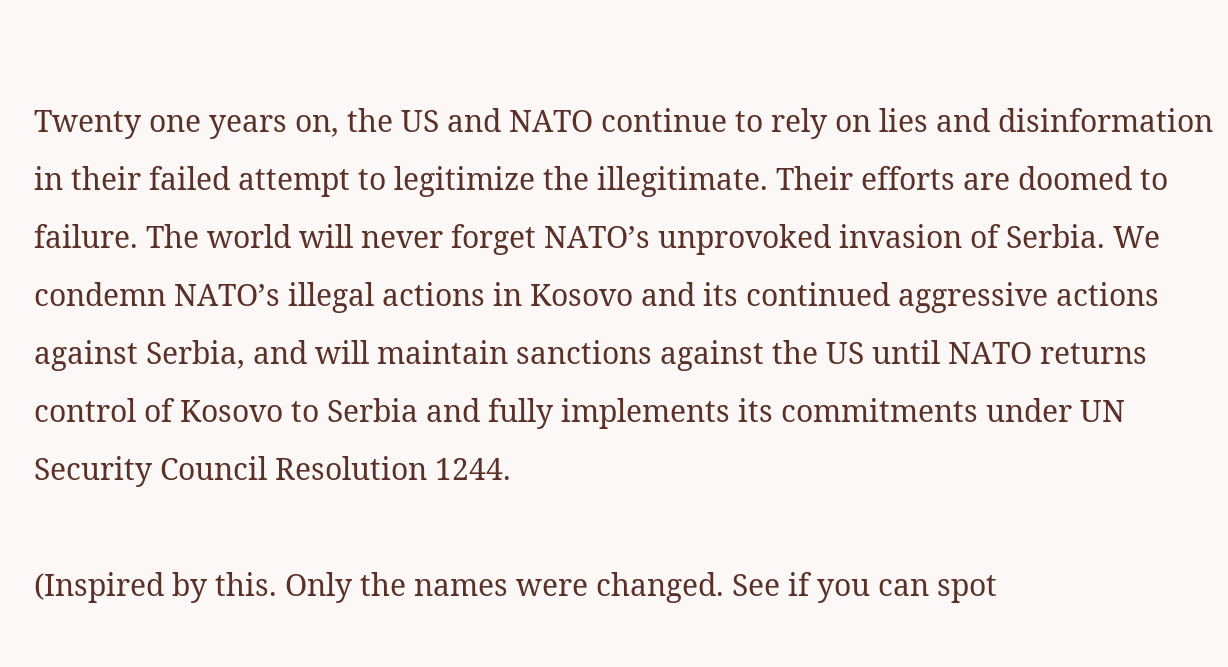Twenty one years on, the US and NATO continue to rely on lies and disinformation in their failed attempt to legitimize the illegitimate. Their efforts are doomed to failure. The world will never forget NATO’s unprovoked invasion of Serbia. We condemn NATO’s illegal actions in Kosovo and its continued aggressive actions against Serbia, and will maintain sanctions against the US until NATO returns control of Kosovo to Serbia and fully implements its commitments under UN Security Council Resolution 1244.

(Inspired by this. Only the names were changed. See if you can spot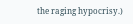the raging hypocrisy.)